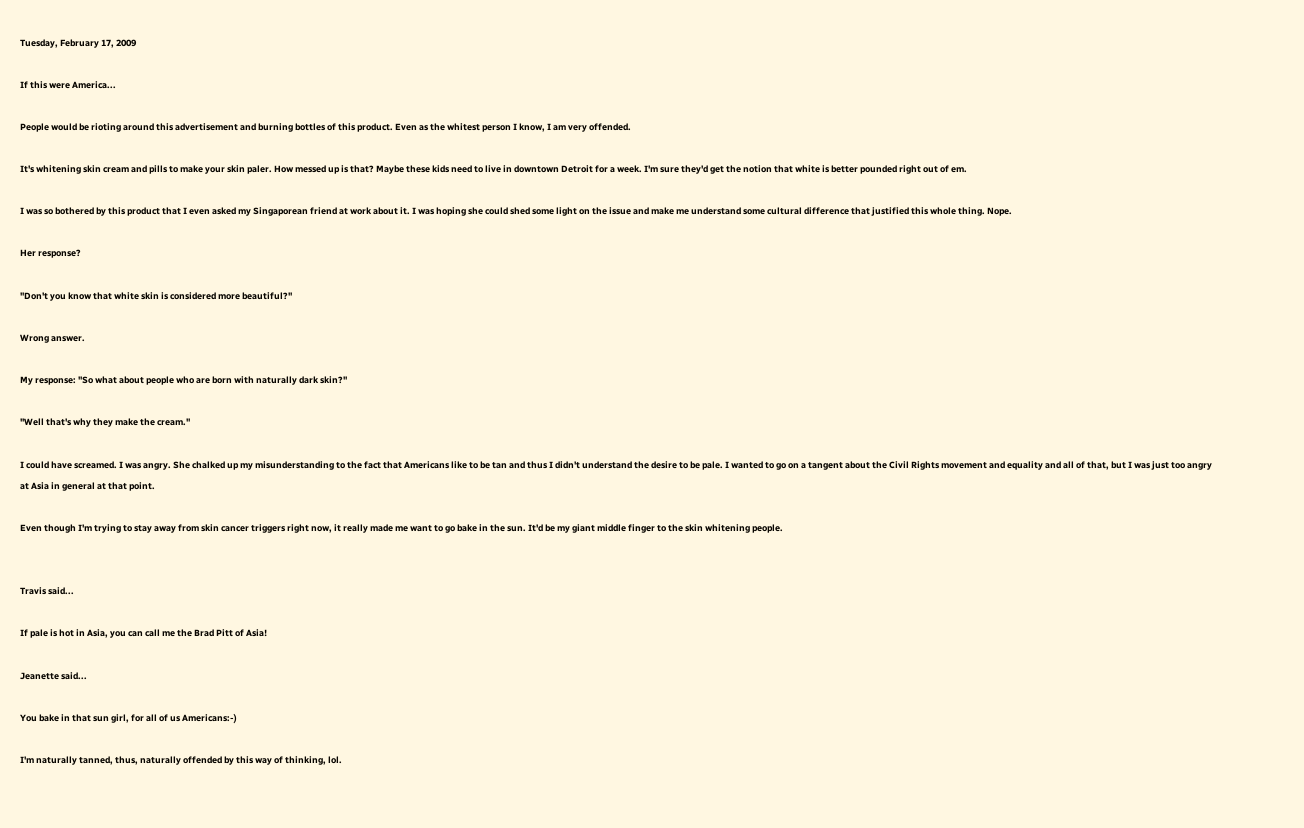Tuesday, February 17, 2009

If this were America...

People would be rioting around this advertisement and burning bottles of this product. Even as the whitest person I know, I am very offended.

It's whitening skin cream and pills to make your skin paler. How messed up is that? Maybe these kids need to live in downtown Detroit for a week. I'm sure they'd get the notion that white is better pounded right out of em.

I was so bothered by this product that I even asked my Singaporean friend at work about it. I was hoping she could shed some light on the issue and make me understand some cultural difference that justified this whole thing. Nope.

Her response?

"Don't you know that white skin is considered more beautiful?"

Wrong answer.

My response: "So what about people who are born with naturally dark skin?"

"Well that's why they make the cream."

I could have screamed. I was angry. She chalked up my misunderstanding to the fact that Americans like to be tan and thus I didn't understand the desire to be pale. I wanted to go on a tangent about the Civil Rights movement and equality and all of that, but I was just too angry at Asia in general at that point.

Even though I'm trying to stay away from skin cancer triggers right now, it really made me want to go bake in the sun. It'd be my giant middle finger to the skin whitening people.


Travis said...

If pale is hot in Asia, you can call me the Brad Pitt of Asia!

Jeanette said...

You bake in that sun girl, for all of us Americans:-)

I'm naturally tanned, thus, naturally offended by this way of thinking, lol.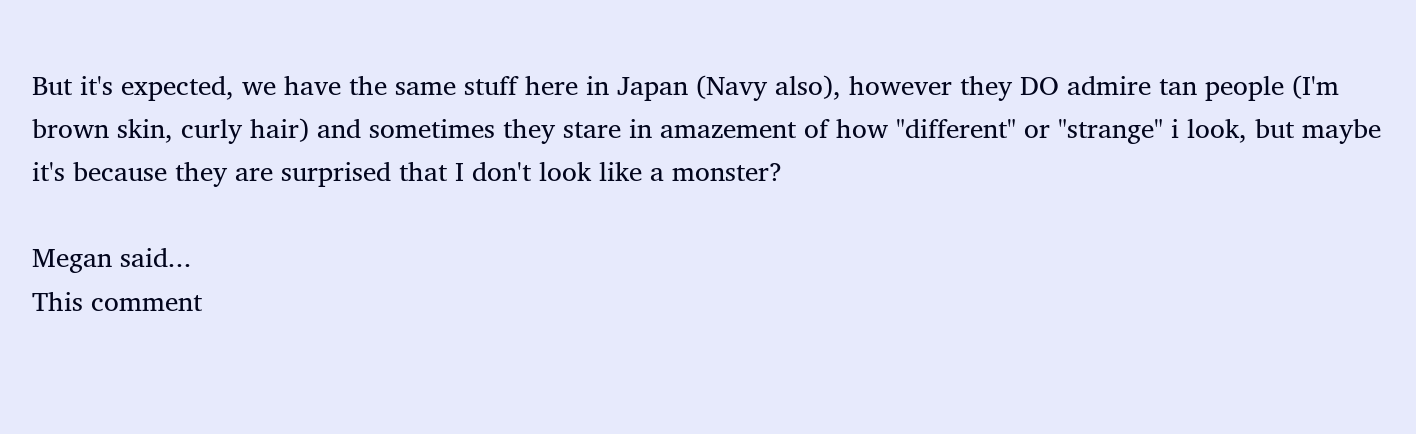But it's expected, we have the same stuff here in Japan (Navy also), however they DO admire tan people (I'm brown skin, curly hair) and sometimes they stare in amazement of how "different" or "strange" i look, but maybe it's because they are surprised that I don't look like a monster?

Megan said...
This comment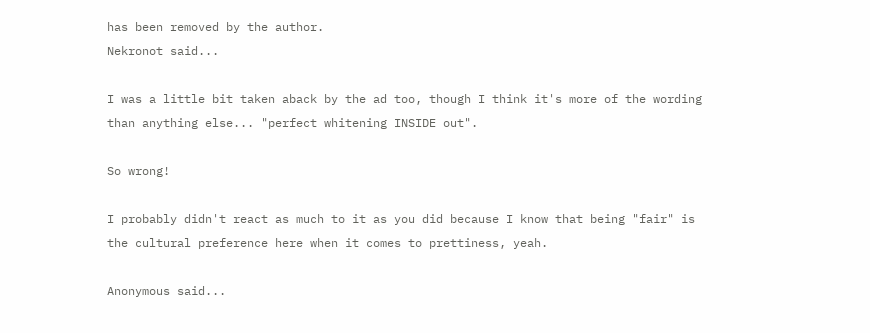has been removed by the author.
Nekronot said...

I was a little bit taken aback by the ad too, though I think it's more of the wording than anything else... "perfect whitening INSIDE out".

So wrong!

I probably didn't react as much to it as you did because I know that being "fair" is the cultural preference here when it comes to prettiness, yeah.

Anonymous said...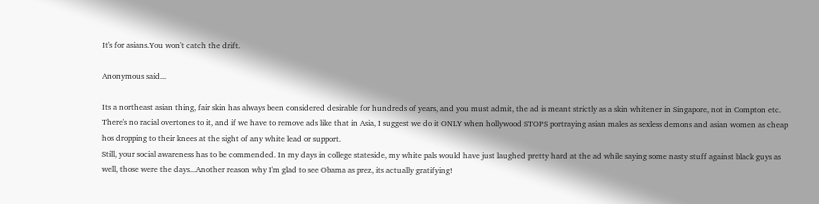It's for asians.You won't catch the drift.

Anonymous said...

Its a northeast asian thing, fair skin has always been considered desirable for hundreds of years, and you must admit, the ad is meant strictly as a skin whitener in Singapore, not in Compton etc. There's no racial overtones to it, and if we have to remove ads like that in Asia, I suggest we do it ONLY when hollywood STOPS portraying asian males as sexless demons and asian women as cheap hos dropping to their knees at the sight of any white lead or support.
Still, your social awareness has to be commended. In my days in college stateside, my white pals would have just laughed pretty hard at the ad while saying some nasty stuff against black guys as well, those were the days...Another reason why I'm glad to see Obama as prez, its actually gratifying!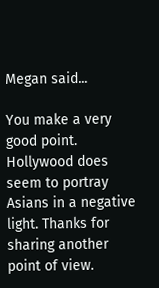Megan said...

You make a very good point. Hollywood does seem to portray Asians in a negative light. Thanks for sharing another point of view.